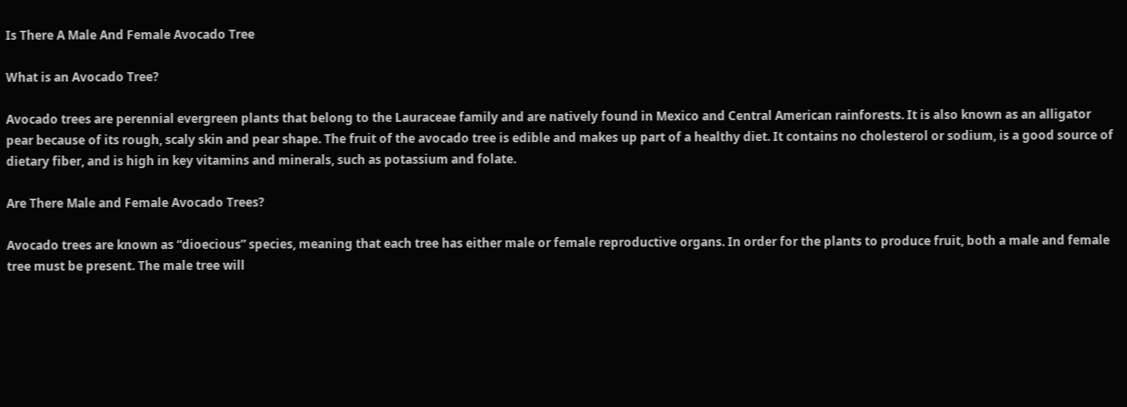Is There A Male And Female Avocado Tree

What is an Avocado Tree?

Avocado trees are perennial evergreen plants that belong to the Lauraceae family and are natively found in Mexico and Central American rainforests. It is also known as an alligator pear because of its rough, scaly skin and pear shape. The fruit of the avocado tree is edible and makes up part of a healthy diet. It contains no cholesterol or sodium, is a good source of dietary fiber, and is high in key vitamins and minerals, such as potassium and folate.

Are There Male and Female Avocado Trees?

Avocado trees are known as “dioecious” species, meaning that each tree has either male or female reproductive organs. In order for the plants to produce fruit, both a male and female tree must be present. The male tree will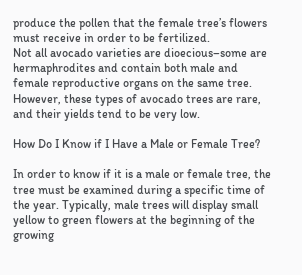produce the pollen that the female tree’s flowers must receive in order to be fertilized.
Not all avocado varieties are dioecious–some are hermaphrodites and contain both male and female reproductive organs on the same tree. However, these types of avocado trees are rare, and their yields tend to be very low.

How Do I Know if I Have a Male or Female Tree?

In order to know if it is a male or female tree, the tree must be examined during a specific time of the year. Typically, male trees will display small yellow to green flowers at the beginning of the growing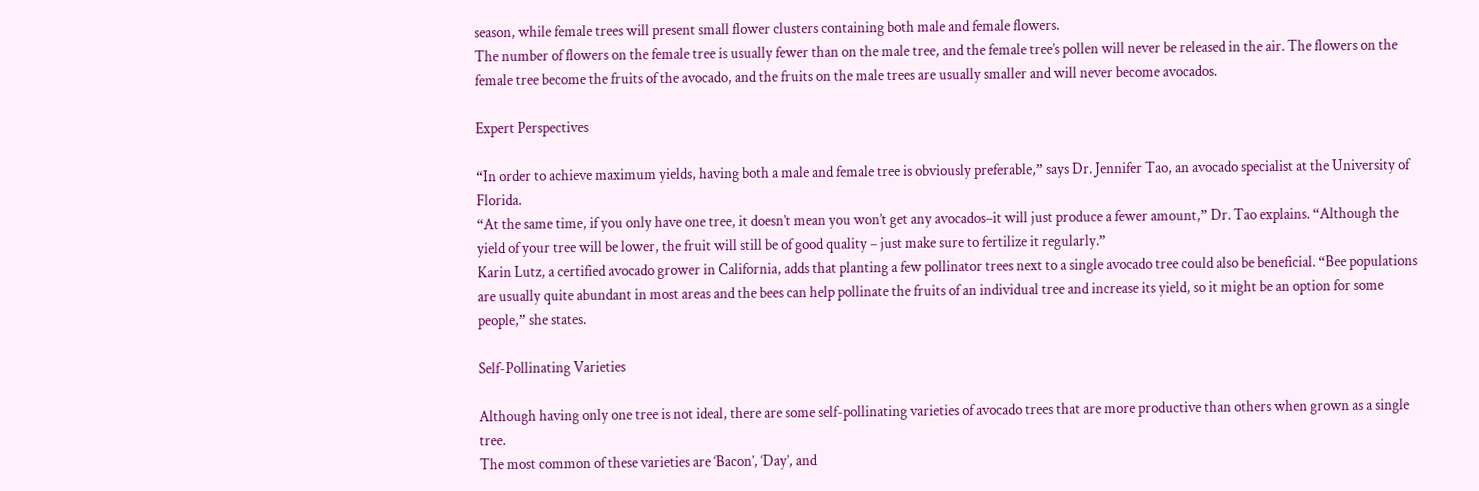season, while female trees will present small flower clusters containing both male and female flowers.
The number of flowers on the female tree is usually fewer than on the male tree, and the female tree’s pollen will never be released in the air. The flowers on the female tree become the fruits of the avocado, and the fruits on the male trees are usually smaller and will never become avocados.

Expert Perspectives

“In order to achieve maximum yields, having both a male and female tree is obviously preferable,” says Dr. Jennifer Tao, an avocado specialist at the University of Florida.
“At the same time, if you only have one tree, it doesn’t mean you won’t get any avocados–it will just produce a fewer amount,” Dr. Tao explains. “Although the yield of your tree will be lower, the fruit will still be of good quality – just make sure to fertilize it regularly.”
Karin Lutz, a certified avocado grower in California, adds that planting a few pollinator trees next to a single avocado tree could also be beneficial. “Bee populations are usually quite abundant in most areas and the bees can help pollinate the fruits of an individual tree and increase its yield, so it might be an option for some people,” she states.

Self-Pollinating Varieties

Although having only one tree is not ideal, there are some self-pollinating varieties of avocado trees that are more productive than others when grown as a single tree.
The most common of these varieties are ‘Bacon’, ‘Day’, and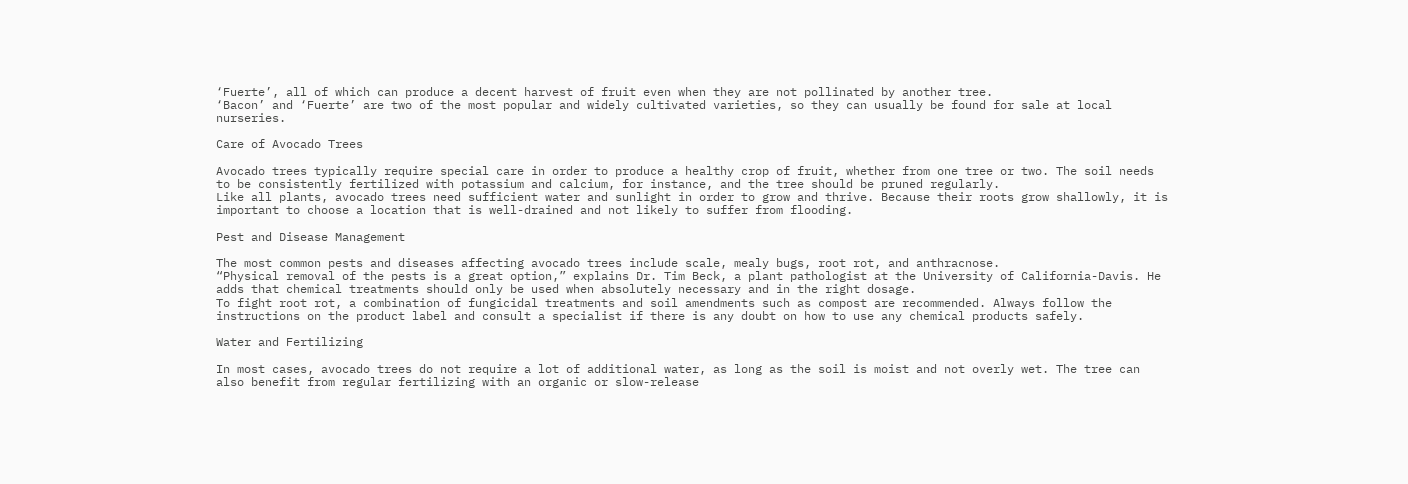‘Fuerte’, all of which can produce a decent harvest of fruit even when they are not pollinated by another tree.
‘Bacon’ and ‘Fuerte’ are two of the most popular and widely cultivated varieties, so they can usually be found for sale at local nurseries.

Care of Avocado Trees

Avocado trees typically require special care in order to produce a healthy crop of fruit, whether from one tree or two. The soil needs to be consistently fertilized with potassium and calcium, for instance, and the tree should be pruned regularly.
Like all plants, avocado trees need sufficient water and sunlight in order to grow and thrive. Because their roots grow shallowly, it is important to choose a location that is well-drained and not likely to suffer from flooding.

Pest and Disease Management

The most common pests and diseases affecting avocado trees include scale, mealy bugs, root rot, and anthracnose.
“Physical removal of the pests is a great option,” explains Dr. Tim Beck, a plant pathologist at the University of California-Davis. He adds that chemical treatments should only be used when absolutely necessary and in the right dosage.
To fight root rot, a combination of fungicidal treatments and soil amendments such as compost are recommended. Always follow the instructions on the product label and consult a specialist if there is any doubt on how to use any chemical products safely.

Water and Fertilizing

In most cases, avocado trees do not require a lot of additional water, as long as the soil is moist and not overly wet. The tree can also benefit from regular fertilizing with an organic or slow-release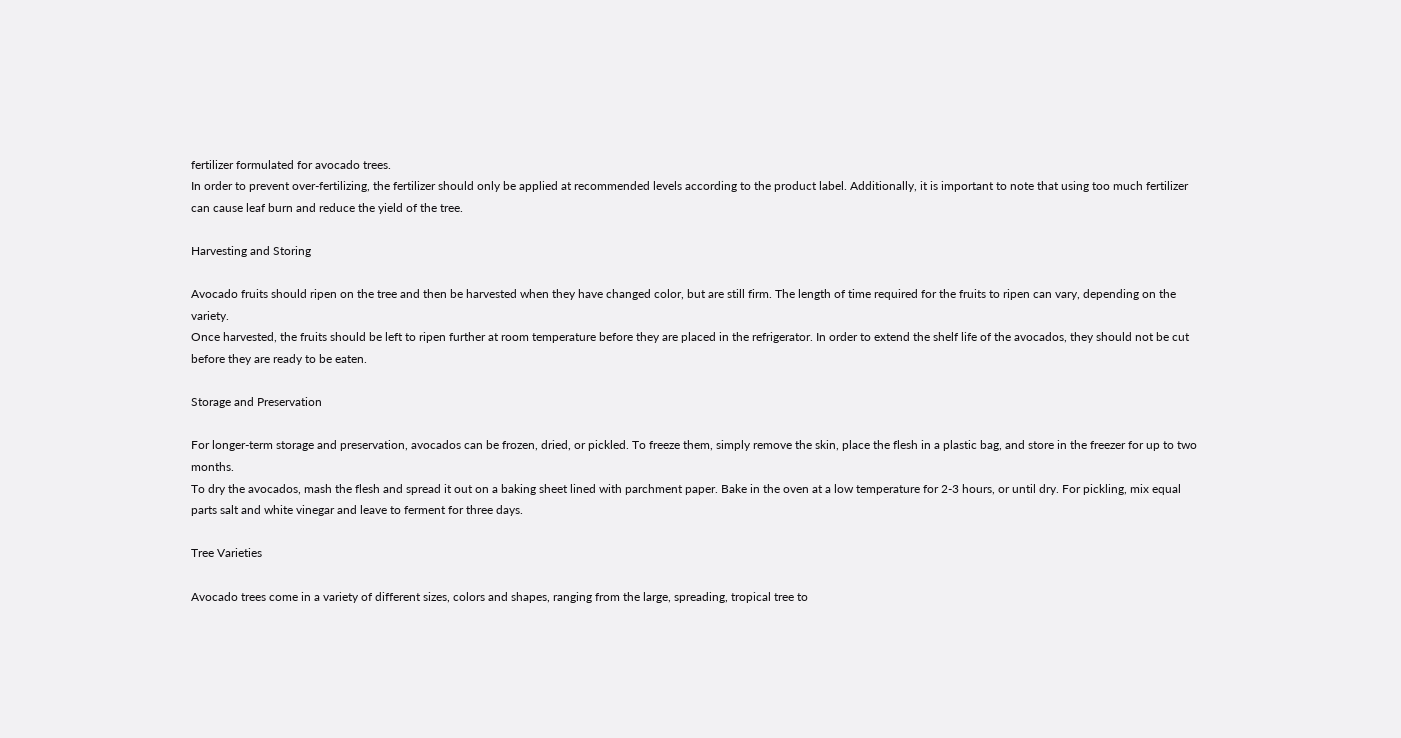fertilizer formulated for avocado trees.
In order to prevent over-fertilizing, the fertilizer should only be applied at recommended levels according to the product label. Additionally, it is important to note that using too much fertilizer can cause leaf burn and reduce the yield of the tree.

Harvesting and Storing

Avocado fruits should ripen on the tree and then be harvested when they have changed color, but are still firm. The length of time required for the fruits to ripen can vary, depending on the variety.
Once harvested, the fruits should be left to ripen further at room temperature before they are placed in the refrigerator. In order to extend the shelf life of the avocados, they should not be cut before they are ready to be eaten.

Storage and Preservation

For longer-term storage and preservation, avocados can be frozen, dried, or pickled. To freeze them, simply remove the skin, place the flesh in a plastic bag, and store in the freezer for up to two months.
To dry the avocados, mash the flesh and spread it out on a baking sheet lined with parchment paper. Bake in the oven at a low temperature for 2-3 hours, or until dry. For pickling, mix equal parts salt and white vinegar and leave to ferment for three days.

Tree Varieties

Avocado trees come in a variety of different sizes, colors and shapes, ranging from the large, spreading, tropical tree to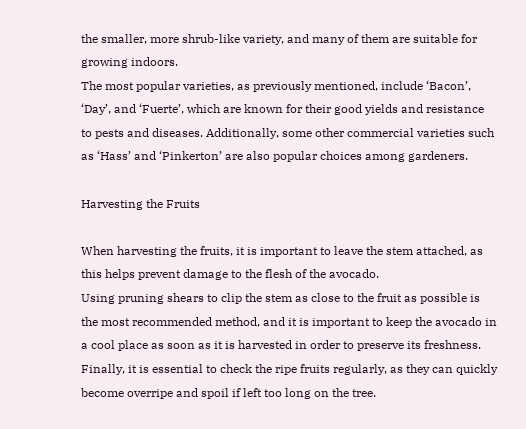the smaller, more shrub-like variety, and many of them are suitable for growing indoors.
The most popular varieties, as previously mentioned, include ‘Bacon’, ‘Day’, and ‘Fuerte’, which are known for their good yields and resistance to pests and diseases. Additionally, some other commercial varieties such as ‘Hass’ and ‘Pinkerton’ are also popular choices among gardeners.

Harvesting the Fruits

When harvesting the fruits, it is important to leave the stem attached, as this helps prevent damage to the flesh of the avocado.
Using pruning shears to clip the stem as close to the fruit as possible is the most recommended method, and it is important to keep the avocado in a cool place as soon as it is harvested in order to preserve its freshness.
Finally, it is essential to check the ripe fruits regularly, as they can quickly become overripe and spoil if left too long on the tree.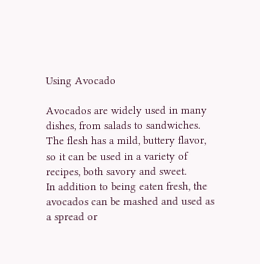Using Avocado

Avocados are widely used in many dishes, from salads to sandwiches. The flesh has a mild, buttery flavor, so it can be used in a variety of recipes, both savory and sweet.
In addition to being eaten fresh, the avocados can be mashed and used as a spread or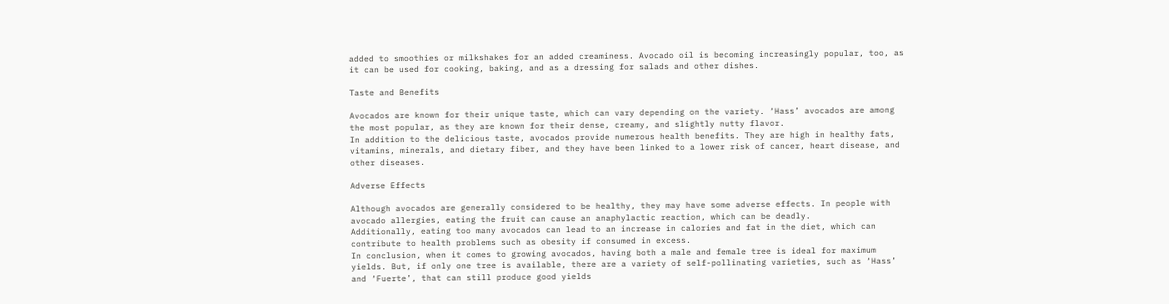added to smoothies or milkshakes for an added creaminess. Avocado oil is becoming increasingly popular, too, as it can be used for cooking, baking, and as a dressing for salads and other dishes.

Taste and Benefits

Avocados are known for their unique taste, which can vary depending on the variety. ‘Hass’ avocados are among the most popular, as they are known for their dense, creamy, and slightly nutty flavor.
In addition to the delicious taste, avocados provide numerous health benefits. They are high in healthy fats, vitamins, minerals, and dietary fiber, and they have been linked to a lower risk of cancer, heart disease, and other diseases.

Adverse Effects

Although avocados are generally considered to be healthy, they may have some adverse effects. In people with avocado allergies, eating the fruit can cause an anaphylactic reaction, which can be deadly.
Additionally, eating too many avocados can lead to an increase in calories and fat in the diet, which can contribute to health problems such as obesity if consumed in excess.
In conclusion, when it comes to growing avocados, having both a male and female tree is ideal for maximum yields. But, if only one tree is available, there are a variety of self-pollinating varieties, such as ‘Hass’ and ‘Fuerte’, that can still produce good yields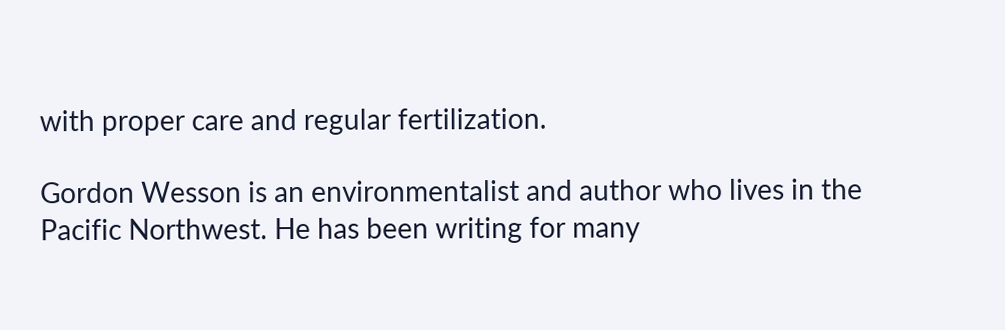with proper care and regular fertilization.

Gordon Wesson is an environmentalist and author who lives in the Pacific Northwest. He has been writing for many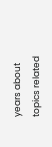years about topics related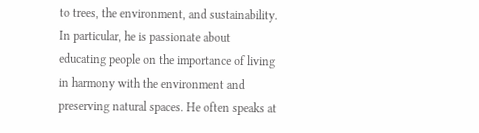to trees, the environment, and sustainability. In particular, he is passionate about educating people on the importance of living in harmony with the environment and preserving natural spaces. He often speaks at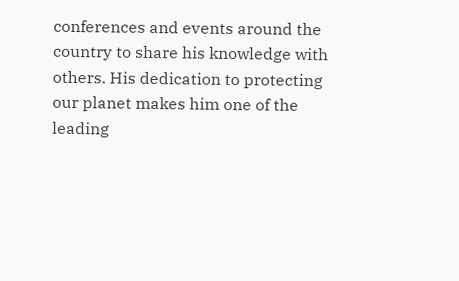conferences and events around the country to share his knowledge with others. His dedication to protecting our planet makes him one of the leading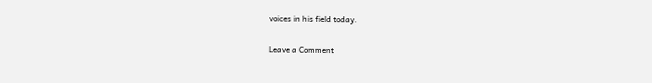voices in his field today.

Leave a Comment